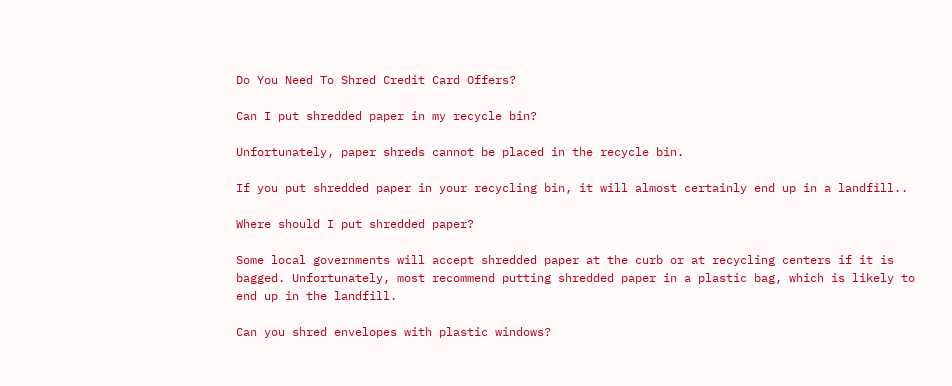Do You Need To Shred Credit Card Offers?

Can I put shredded paper in my recycle bin?

Unfortunately, paper shreds cannot be placed in the recycle bin.

If you put shredded paper in your recycling bin, it will almost certainly end up in a landfill..

Where should I put shredded paper?

Some local governments will accept shredded paper at the curb or at recycling centers if it is bagged. Unfortunately, most recommend putting shredded paper in a plastic bag, which is likely to end up in the landfill.

Can you shred envelopes with plastic windows?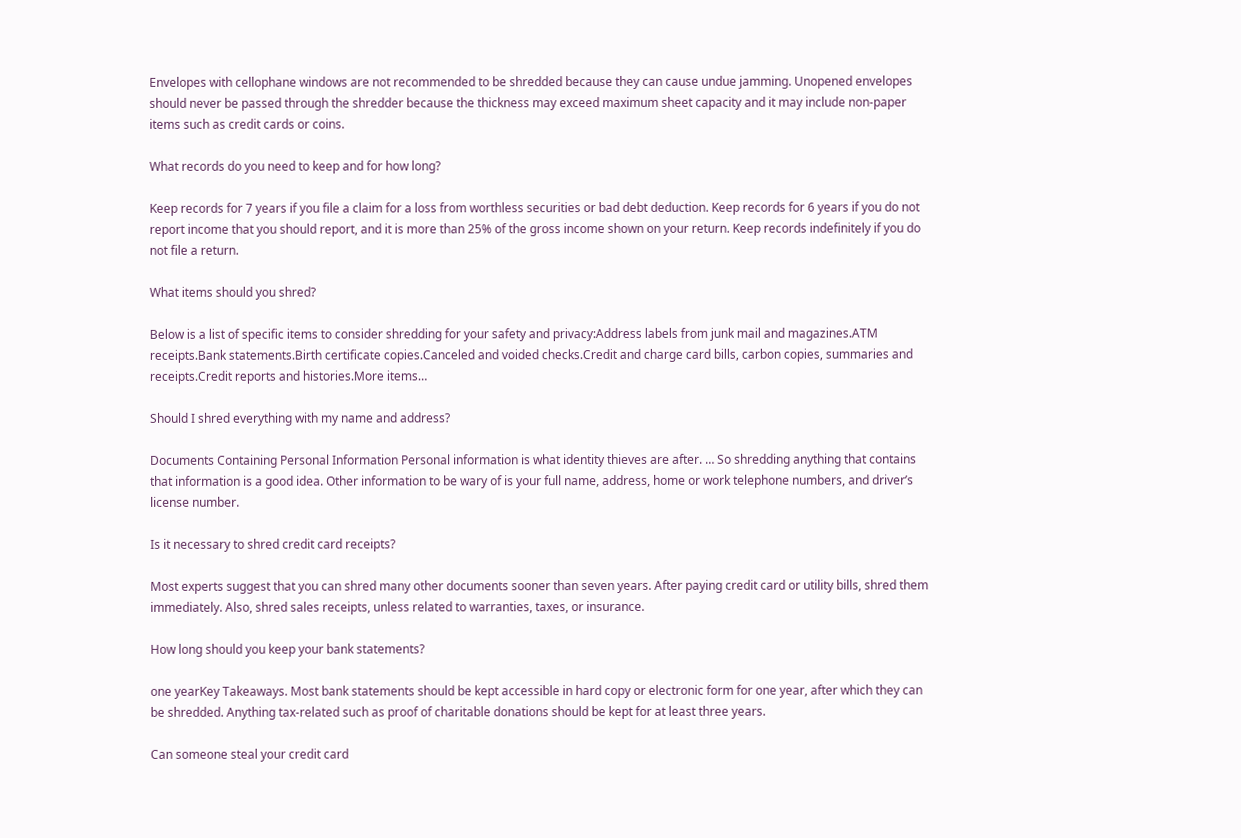Envelopes with cellophane windows are not recommended to be shredded because they can cause undue jamming. Unopened envelopes should never be passed through the shredder because the thickness may exceed maximum sheet capacity and it may include non-paper items such as credit cards or coins.

What records do you need to keep and for how long?

Keep records for 7 years if you file a claim for a loss from worthless securities or bad debt deduction. Keep records for 6 years if you do not report income that you should report, and it is more than 25% of the gross income shown on your return. Keep records indefinitely if you do not file a return.

What items should you shred?

Below is a list of specific items to consider shredding for your safety and privacy:Address labels from junk mail and magazines.ATM receipts.Bank statements.Birth certificate copies.Canceled and voided checks.Credit and charge card bills, carbon copies, summaries and receipts.Credit reports and histories.More items…

Should I shred everything with my name and address?

Documents Containing Personal Information Personal information is what identity thieves are after. … So shredding anything that contains that information is a good idea. Other information to be wary of is your full name, address, home or work telephone numbers, and driver’s license number.

Is it necessary to shred credit card receipts?

Most experts suggest that you can shred many other documents sooner than seven years. After paying credit card or utility bills, shred them immediately. Also, shred sales receipts, unless related to warranties, taxes, or insurance.

How long should you keep your bank statements?

one yearKey Takeaways. Most bank statements should be kept accessible in hard copy or electronic form for one year, after which they can be shredded. Anything tax-related such as proof of charitable donations should be kept for at least three years.

Can someone steal your credit card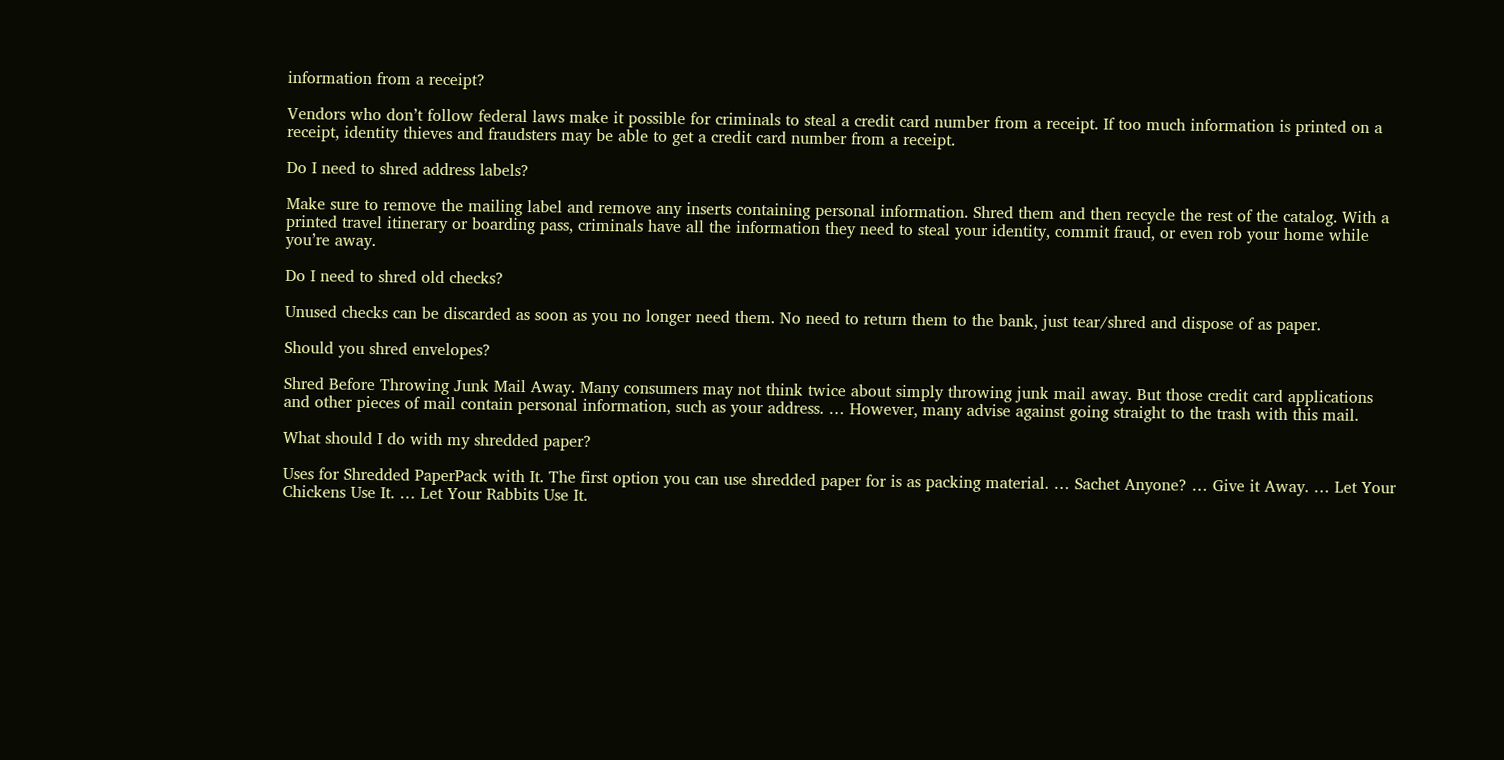information from a receipt?

Vendors who don’t follow federal laws make it possible for criminals to steal a credit card number from a receipt. If too much information is printed on a receipt, identity thieves and fraudsters may be able to get a credit card number from a receipt.

Do I need to shred address labels?

Make sure to remove the mailing label and remove any inserts containing personal information. Shred them and then recycle the rest of the catalog. With a printed travel itinerary or boarding pass, criminals have all the information they need to steal your identity, commit fraud, or even rob your home while you’re away.

Do I need to shred old checks?

Unused checks can be discarded as soon as you no longer need them. No need to return them to the bank, just tear/shred and dispose of as paper.

Should you shred envelopes?

Shred Before Throwing Junk Mail Away. Many consumers may not think twice about simply throwing junk mail away. But those credit card applications and other pieces of mail contain personal information, such as your address. … However, many advise against going straight to the trash with this mail.

What should I do with my shredded paper?

Uses for Shredded PaperPack with It. The first option you can use shredded paper for is as packing material. … Sachet Anyone? … Give it Away. … Let Your Chickens Use It. … Let Your Rabbits Use It.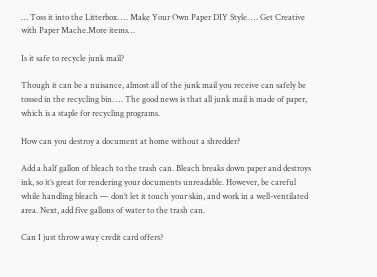… Toss it into the Litterbox. … Make Your Own Paper DIY Style. … Get Creative with Paper Mache.More items…

Is it safe to recycle junk mail?

Though it can be a nuisance, almost all of the junk mail you receive can safely be tossed in the recycling bin. … The good news is that all junk mail is made of paper, which is a staple for recycling programs.

How can you destroy a document at home without a shredder?

Add a half gallon of bleach to the trash can. Bleach breaks down paper and destroys ink, so it’s great for rendering your documents unreadable. However, be careful while handling bleach — don’t let it touch your skin, and work in a well-ventilated area. Next, add five gallons of water to the trash can.

Can I just throw away credit card offers?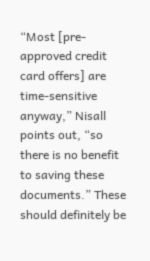“Most [pre-approved credit card offers] are time-sensitive anyway,” Nisall points out, “so there is no benefit to saving these documents.” These should definitely be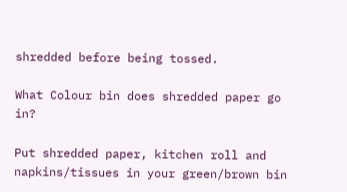shredded before being tossed.

What Colour bin does shredded paper go in?

Put shredded paper, kitchen roll and napkins/tissues in your green/brown bin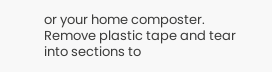or your home composter. Remove plastic tape and tear into sections to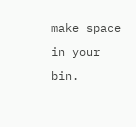make space in your bin.